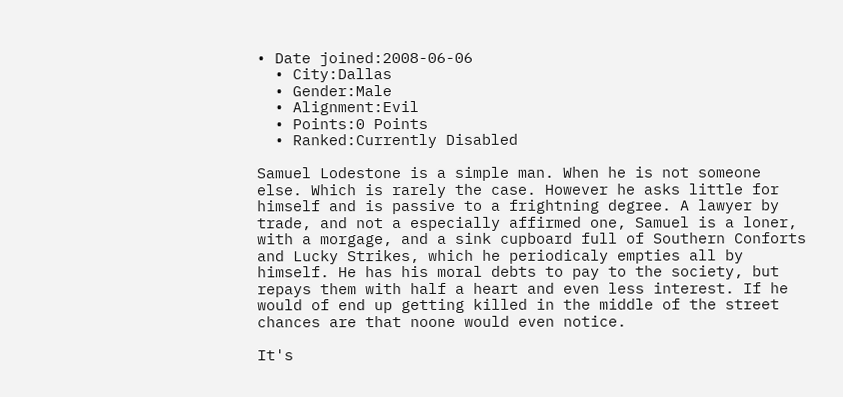• Date joined:2008-06-06
  • City:Dallas
  • Gender:Male
  • Alignment:Evil
  • Points:0 Points
  • Ranked:Currently Disabled

Samuel Lodestone is a simple man. When he is not someone else. Which is rarely the case. However he asks little for himself and is passive to a frightning degree. A lawyer by trade, and not a especially affirmed one, Samuel is a loner, with a morgage, and a sink cupboard full of Southern Conforts and Lucky Strikes, which he periodicaly empties all by himself. He has his moral debts to pay to the society, but repays them with half a heart and even less interest. If he would of end up getting killed in the middle of the street chances are that noone would even notice.

It's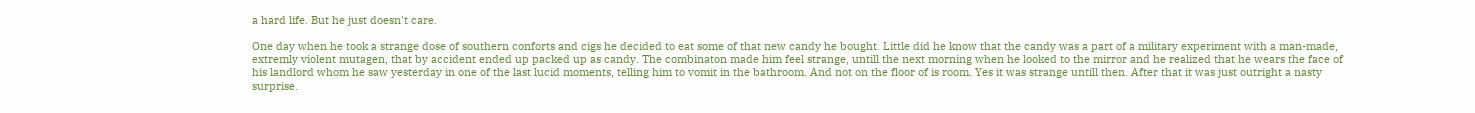a hard life. But he just doesn't care.

One day when he took a strange dose of southern conforts and cigs he decided to eat some of that new candy he bought. Little did he know that the candy was a part of a military experiment with a man-made, extremly violent mutagen, that by accident ended up packed up as candy. The combinaton made him feel strange, untill the next morning when he looked to the mirror and he realized that he wears the face of his landlord whom he saw yesterday in one of the last lucid moments, telling him to vomit in the bathroom. And not on the floor of is room. Yes it was strange untill then. After that it was just outright a nasty surprise.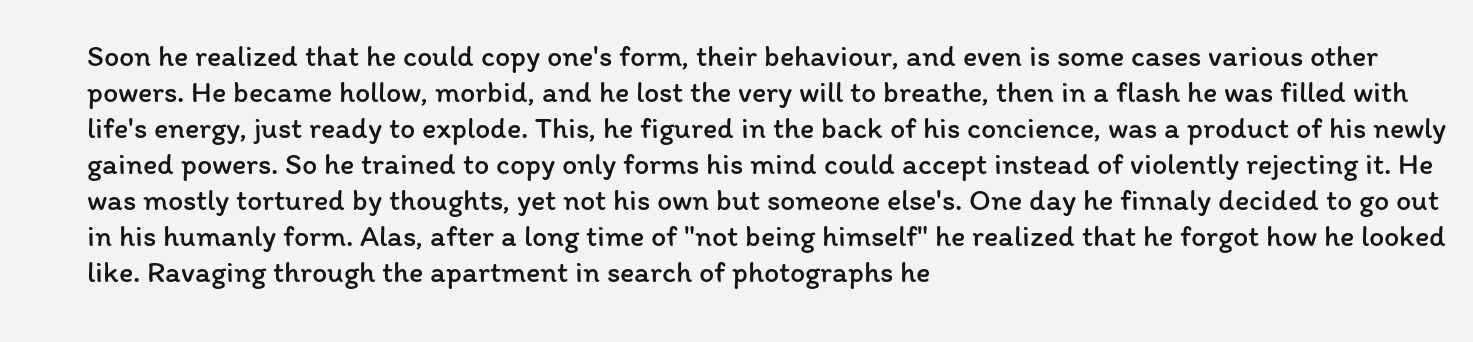Soon he realized that he could copy one's form, their behaviour, and even is some cases various other powers. He became hollow, morbid, and he lost the very will to breathe, then in a flash he was filled with life's energy, just ready to explode. This, he figured in the back of his concience, was a product of his newly gained powers. So he trained to copy only forms his mind could accept instead of violently rejecting it. He was mostly tortured by thoughts, yet not his own but someone else's. One day he finnaly decided to go out in his humanly form. Alas, after a long time of "not being himself" he realized that he forgot how he looked like. Ravaging through the apartment in search of photographs he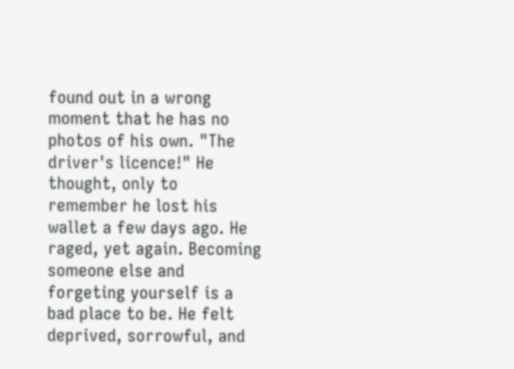found out in a wrong moment that he has no photos of his own. "The driver's licence!" He thought, only to remember he lost his wallet a few days ago. He raged, yet again. Becoming someone else and forgeting yourself is a bad place to be. He felt deprived, sorrowful, and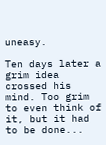uneasy.

Ten days later a grim idea crossed his mind. Too grim to even think of it, but it had to be done...